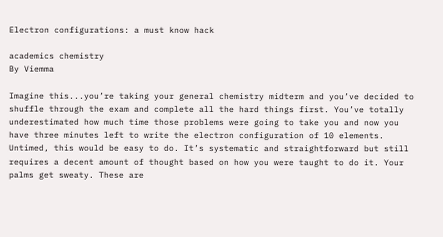Electron configurations: a must know hack

academics chemistry
By Viemma

Imagine this...you’re taking your general chemistry midterm and you’ve decided to shuffle through the exam and complete all the hard things first. You’ve totally underestimated how much time those problems were going to take you and now you have three minutes left to write the electron configuration of 10 elements. Untimed, this would be easy to do. It’s systematic and straightforward but still requires a decent amount of thought based on how you were taught to do it. Your palms get sweaty. These are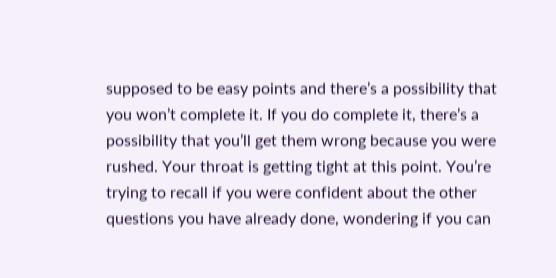supposed to be easy points and there’s a possibility that you won’t complete it. If you do complete it, there’s a possibility that you’ll get them wrong because you were rushed. Your throat is getting tight at this point. You’re trying to recall if you were confident about the other questions you have already done, wondering if you can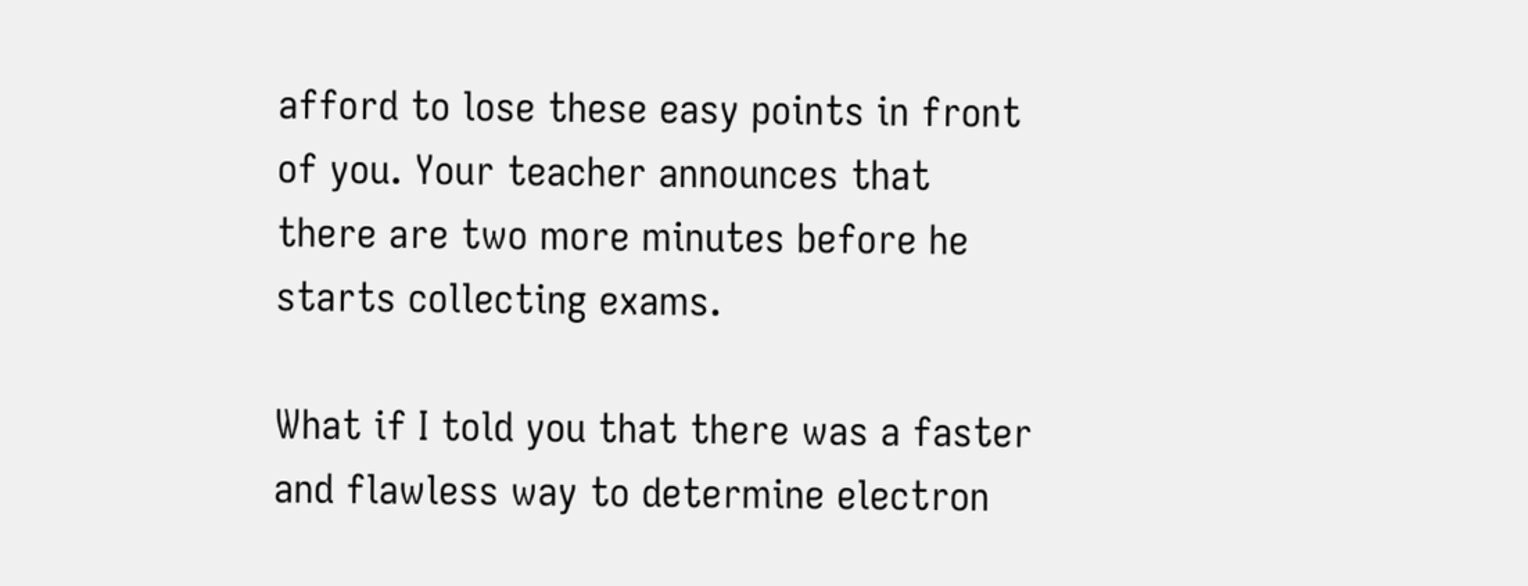afford to lose these easy points in front of you. Your teacher announces that there are two more minutes before he starts collecting exams.

What if I told you that there was a faster and flawless way to determine electron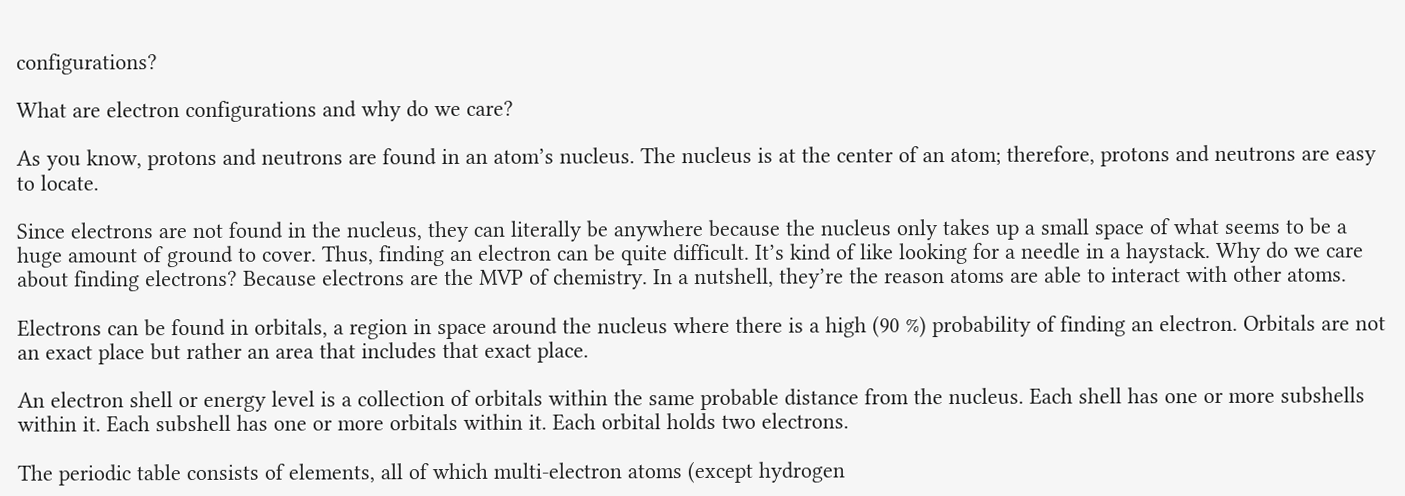configurations?

What are electron configurations and why do we care?

As you know, protons and neutrons are found in an atom’s nucleus. The nucleus is at the center of an atom; therefore, protons and neutrons are easy to locate.

Since electrons are not found in the nucleus, they can literally be anywhere because the nucleus only takes up a small space of what seems to be a huge amount of ground to cover. Thus, finding an electron can be quite difficult. It’s kind of like looking for a needle in a haystack. Why do we care about finding electrons? Because electrons are the MVP of chemistry. In a nutshell, they’re the reason atoms are able to interact with other atoms.

Electrons can be found in orbitals, a region in space around the nucleus where there is a high (90 %) probability of finding an electron. Orbitals are not an exact place but rather an area that includes that exact place.

An electron shell or energy level is a collection of orbitals within the same probable distance from the nucleus. Each shell has one or more subshells within it. Each subshell has one or more orbitals within it. Each orbital holds two electrons.

The periodic table consists of elements, all of which multi-electron atoms (except hydrogen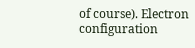of course). Electron configuration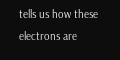tells us how these electrons are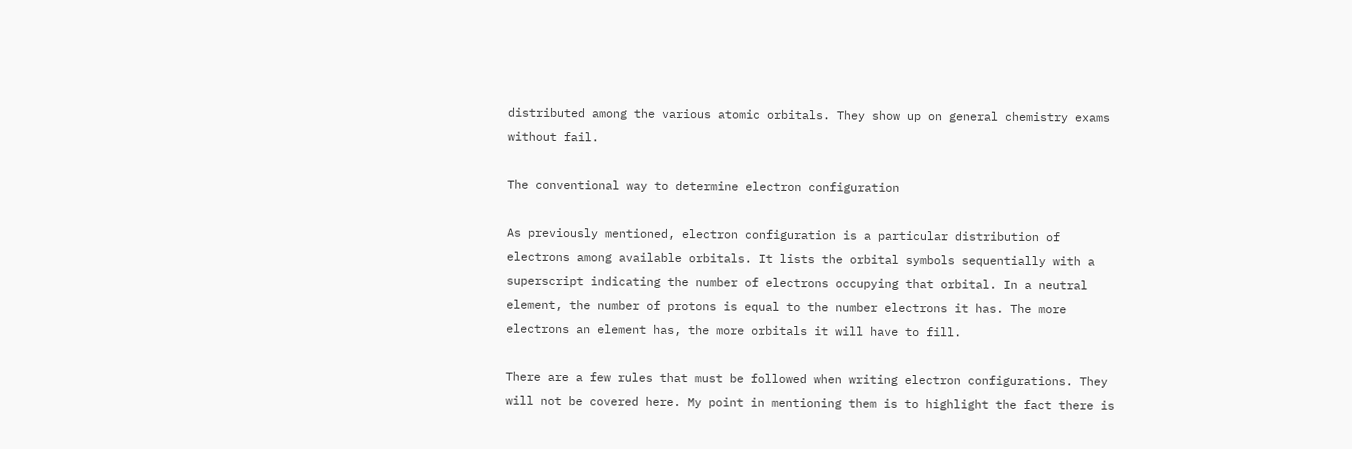distributed among the various atomic orbitals. They show up on general chemistry exams without fail.

The conventional way to determine electron configuration

As previously mentioned, electron configuration is a particular distribution of electrons among available orbitals. It lists the orbital symbols sequentially with a superscript indicating the number of electrons occupying that orbital. In a neutral element, the number of protons is equal to the number electrons it has. The more electrons an element has, the more orbitals it will have to fill.

There are a few rules that must be followed when writing electron configurations. They will not be covered here. My point in mentioning them is to highlight the fact there is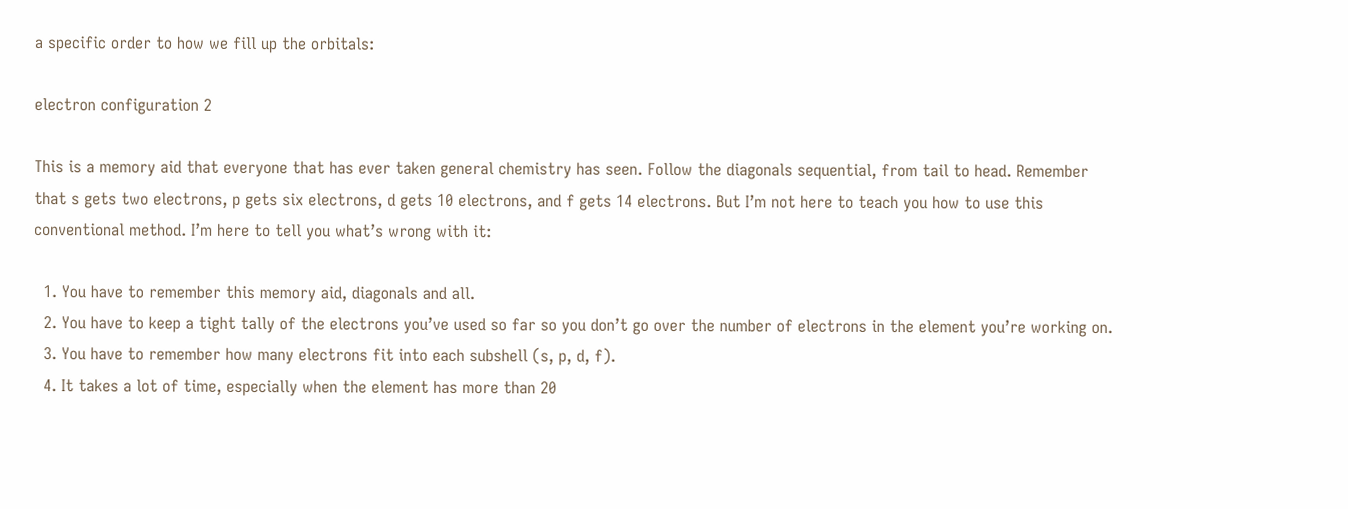a specific order to how we fill up the orbitals:

electron configuration 2

This is a memory aid that everyone that has ever taken general chemistry has seen. Follow the diagonals sequential, from tail to head. Remember that s gets two electrons, p gets six electrons, d gets 10 electrons, and f gets 14 electrons. But I’m not here to teach you how to use this conventional method. I’m here to tell you what’s wrong with it:

  1. You have to remember this memory aid, diagonals and all.
  2. You have to keep a tight tally of the electrons you’ve used so far so you don’t go over the number of electrons in the element you’re working on.
  3. You have to remember how many electrons fit into each subshell (s, p, d, f).
  4. It takes a lot of time, especially when the element has more than 20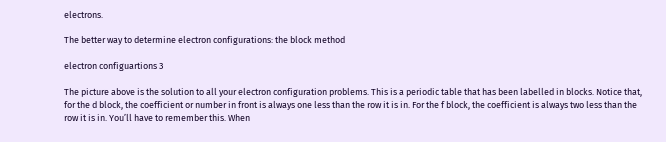electrons.

The better way to determine electron configurations: the block method

electron configuartions 3

The picture above is the solution to all your electron configuration problems. This is a periodic table that has been labelled in blocks. Notice that, for the d block, the coefficient or number in front is always one less than the row it is in. For the f block, the coefficient is always two less than the row it is in. You’ll have to remember this. When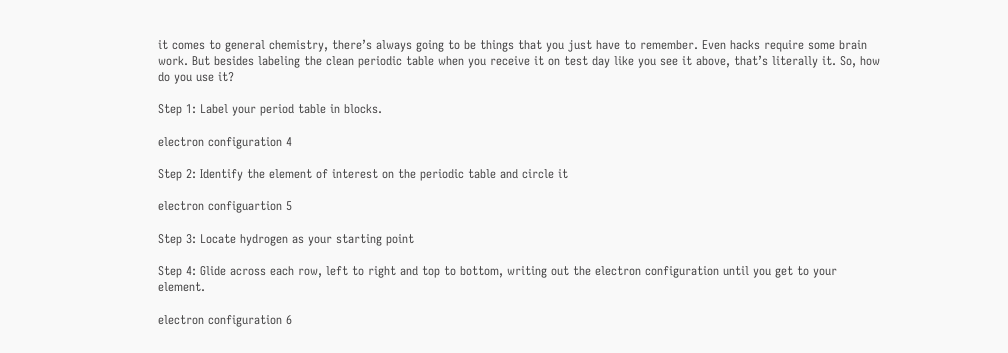it comes to general chemistry, there’s always going to be things that you just have to remember. Even hacks require some brain work. But besides labeling the clean periodic table when you receive it on test day like you see it above, that’s literally it. So, how do you use it?

Step 1: Label your period table in blocks.

electron configuration 4

Step 2: Identify the element of interest on the periodic table and circle it

electron configuartion 5

Step 3: Locate hydrogen as your starting point

Step 4: Glide across each row, left to right and top to bottom, writing out the electron configuration until you get to your element.

electron configuration 6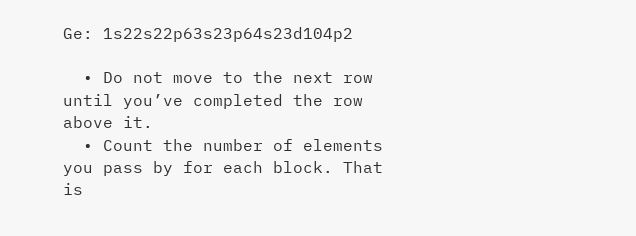Ge: 1s22s22p63s23p64s23d104p2

  • Do not move to the next row until you’ve completed the row above it.
  • Count the number of elements you pass by for each block. That is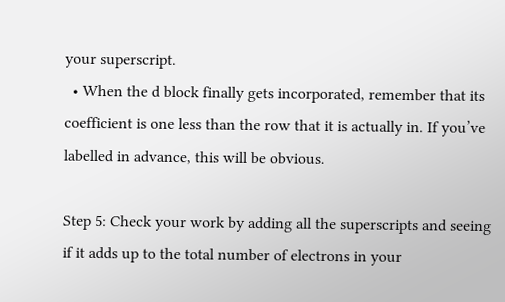your superscript.
  • When the d block finally gets incorporated, remember that its coefficient is one less than the row that it is actually in. If you’ve labelled in advance, this will be obvious.

Step 5: Check your work by adding all the superscripts and seeing if it adds up to the total number of electrons in your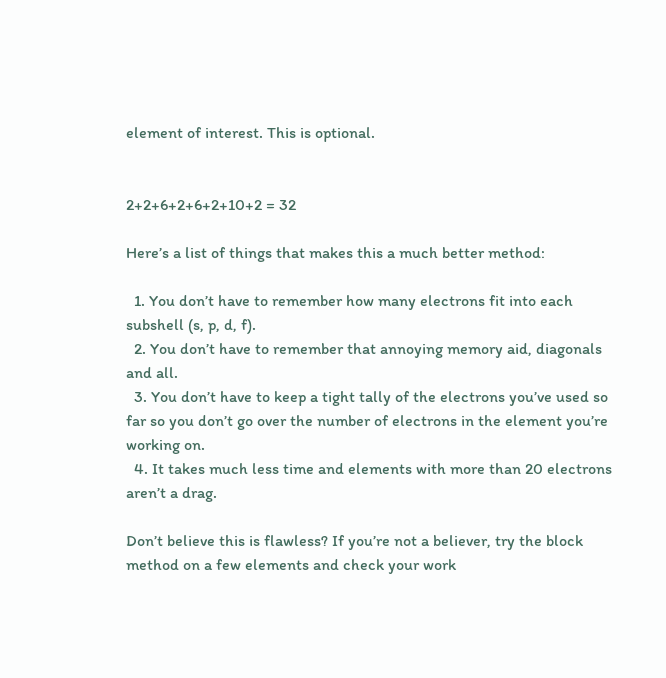element of interest. This is optional.


2+2+6+2+6+2+10+2 = 32

Here’s a list of things that makes this a much better method:

  1. You don’t have to remember how many electrons fit into each subshell (s, p, d, f).
  2. You don’t have to remember that annoying memory aid, diagonals and all.
  3. You don’t have to keep a tight tally of the electrons you’ve used so far so you don’t go over the number of electrons in the element you’re working on.
  4. It takes much less time and elements with more than 20 electrons aren’t a drag.

Don’t believe this is flawless? If you’re not a believer, try the block method on a few elements and check your work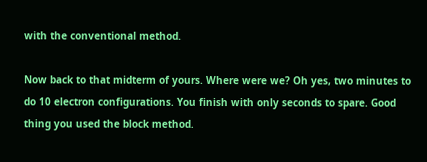with the conventional method.

Now back to that midterm of yours. Where were we? Oh yes, two minutes to do 10 electron configurations. You finish with only seconds to spare. Good thing you used the block method.